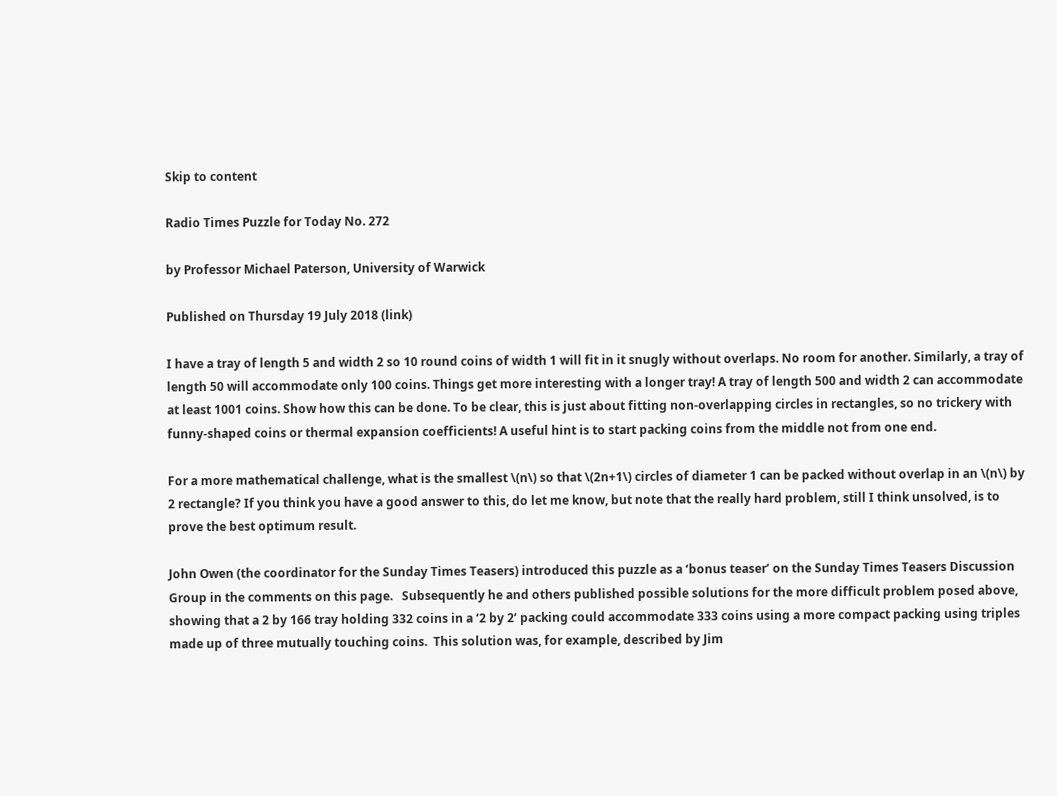Skip to content

Radio Times Puzzle for Today No. 272

by Professor Michael Paterson, University of Warwick

Published on Thursday 19 July 2018 (link)

I have a tray of length 5 and width 2 so 10 round coins of width 1 will fit in it snugly without overlaps. No room for another. Similarly, a tray of length 50 will accommodate only 100 coins. Things get more interesting with a longer tray! A tray of length 500 and width 2 can accommodate at least 1001 coins. Show how this can be done. To be clear, this is just about fitting non-overlapping circles in rectangles, so no trickery with funny-shaped coins or thermal expansion coefficients! A useful hint is to start packing coins from the middle not from one end.

For a more mathematical challenge, what is the smallest \(n\) so that \(2n+1\) circles of diameter 1 can be packed without overlap in an \(n\) by 2 rectangle? If you think you have a good answer to this, do let me know, but note that the really hard problem, still I think unsolved, is to prove the best optimum result.

John Owen (the coordinator for the Sunday Times Teasers) introduced this puzzle as a ‘bonus teaser’ on the Sunday Times Teasers Discussion Group in the comments on this page.   Subsequently he and others published possible solutions for the more difficult problem posed above, showing that a 2 by 166 tray holding 332 coins in a ‘2 by 2’ packing could accommodate 333 coins using a more compact packing using triples made up of three mutually touching coins.  This solution was, for example, described by Jim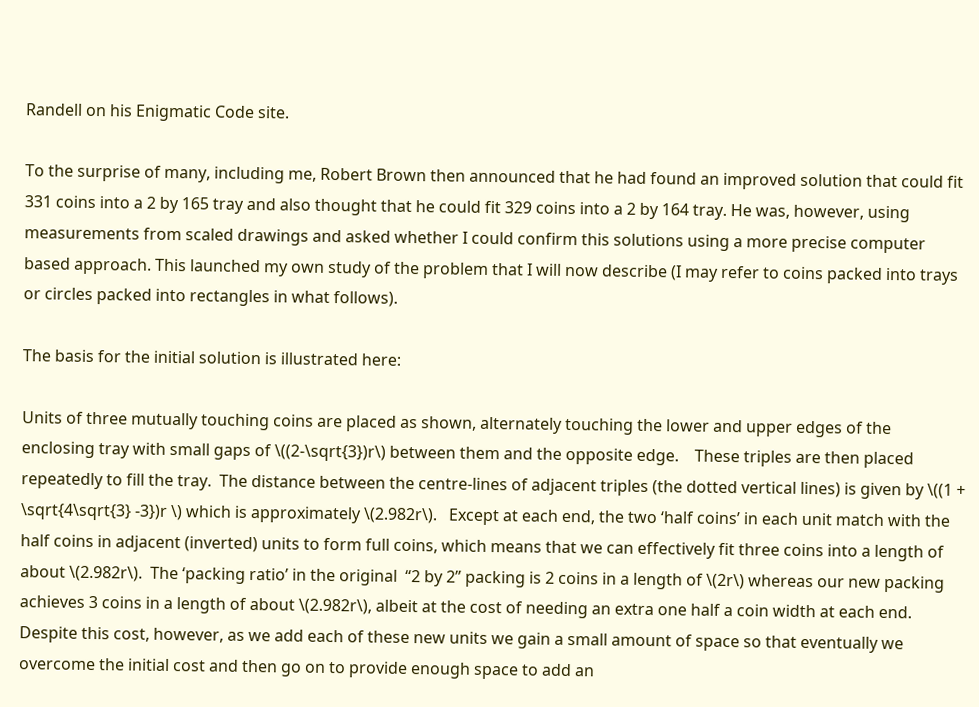Randell on his Enigmatic Code site.

To the surprise of many, including me, Robert Brown then announced that he had found an improved solution that could fit 331 coins into a 2 by 165 tray and also thought that he could fit 329 coins into a 2 by 164 tray. He was, however, using measurements from scaled drawings and asked whether I could confirm this solutions using a more precise computer based approach. This launched my own study of the problem that I will now describe (I may refer to coins packed into trays or circles packed into rectangles in what follows).

The basis for the initial solution is illustrated here:

Units of three mutually touching coins are placed as shown, alternately touching the lower and upper edges of the enclosing tray with small gaps of \((2-\sqrt{3})r\) between them and the opposite edge.    These triples are then placed repeatedly to fill the tray.  The distance between the centre-lines of adjacent triples (the dotted vertical lines) is given by \((1 + \sqrt{4\sqrt{3} -3})r \) which is approximately \(2.982r\).   Except at each end, the two ‘half coins’ in each unit match with the half coins in adjacent (inverted) units to form full coins, which means that we can effectively fit three coins into a length of about \(2.982r\).  The ‘packing ratio’ in the original  “2 by 2” packing is 2 coins in a length of \(2r\) whereas our new packing achieves 3 coins in a length of about \(2.982r\), albeit at the cost of needing an extra one half a coin width at each end. Despite this cost, however, as we add each of these new units we gain a small amount of space so that eventually we overcome the initial cost and then go on to provide enough space to add an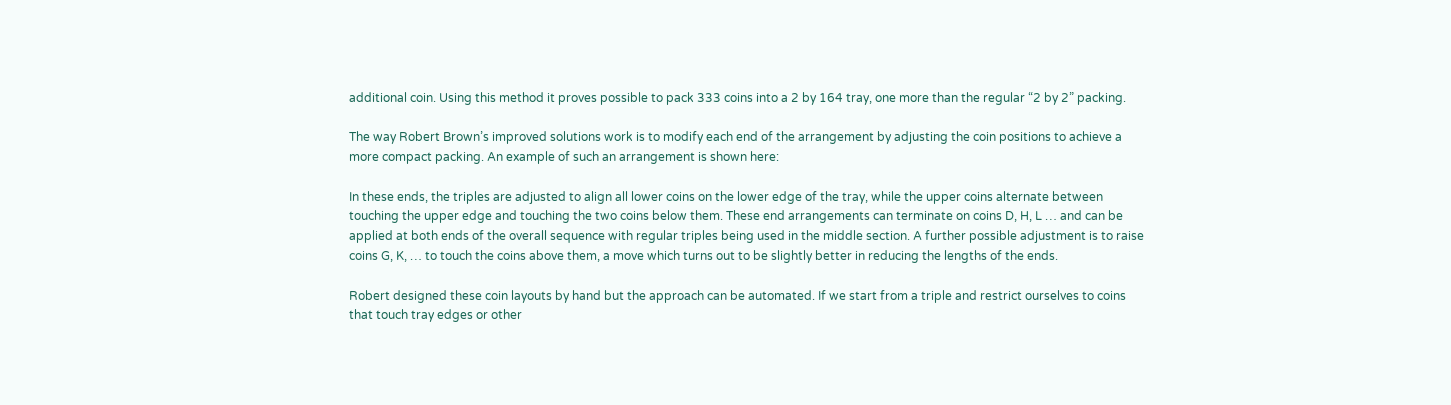additional coin. Using this method it proves possible to pack 333 coins into a 2 by 164 tray, one more than the regular “2 by 2” packing.

The way Robert Brown’s improved solutions work is to modify each end of the arrangement by adjusting the coin positions to achieve a more compact packing. An example of such an arrangement is shown here:

In these ends, the triples are adjusted to align all lower coins on the lower edge of the tray, while the upper coins alternate between touching the upper edge and touching the two coins below them. These end arrangements can terminate on coins D, H, L … and can be applied at both ends of the overall sequence with regular triples being used in the middle section. A further possible adjustment is to raise coins G, K, … to touch the coins above them, a move which turns out to be slightly better in reducing the lengths of the ends.

Robert designed these coin layouts by hand but the approach can be automated. If we start from a triple and restrict ourselves to coins that touch tray edges or other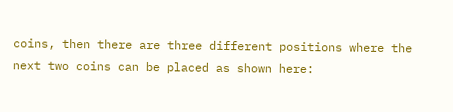coins, then there are three different positions where the next two coins can be placed as shown here: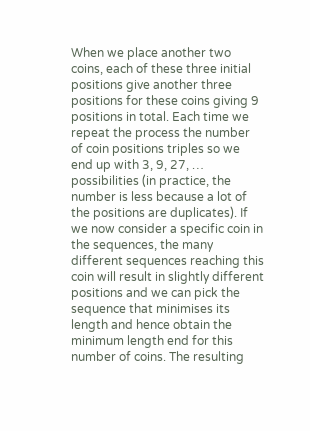When we place another two coins, each of these three initial positions give another three positions for these coins giving 9 positions in total. Each time we repeat the process the number of coin positions triples so we end up with 3, 9, 27, … possibilities (in practice, the number is less because a lot of the positions are duplicates). If we now consider a specific coin in the sequences, the many different sequences reaching this coin will result in slightly different positions and we can pick the sequence that minimises its length and hence obtain the minimum length end for this number of coins. The resulting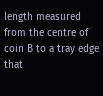length measured from the centre of coin B to a tray edge that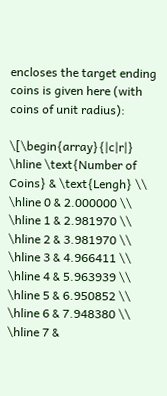encloses the target ending coins is given here (with coins of unit radius):

\[\begin{array}{|c|r|} \hline \text{Number of Coins} & \text{Lengh} \\
\hline 0 & 2.000000 \\
\hline 1 & 2.981970 \\
\hline 2 & 3.981970 \\
\hline 3 & 4.966411 \\
\hline 4 & 5.963939 \\
\hline 5 & 6.950852 \\
\hline 6 & 7.948380 \\
\hline 7 &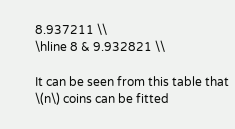8.937211 \\
\hline 8 & 9.932821 \\

It can be seen from this table that \(n\) coins can be fitted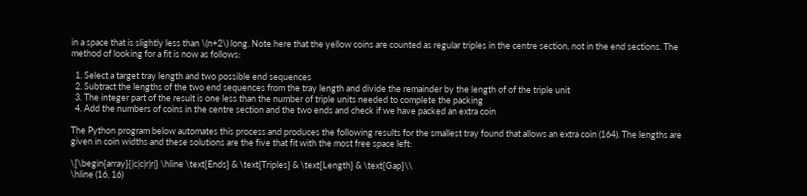in a space that is slightly less than \(n+2\) long. Note here that the yellow coins are counted as regular triples in the centre section, not in the end sections. The method of looking for a fit is now as follows:

  1. Select a target tray length and two possible end sequences
  2. Subtract the lengths of the two end sequences from the tray length and divide the remainder by the length of of the triple unit
  3. The integer part of the result is one less than the number of triple units needed to complete the packing
  4. Add the numbers of coins in the centre section and the two ends and check if we have packed an extra coin

The Python program below automates this process and produces the following results for the smallest tray found that allows an extra coin (164). The lengths are given in coin widths and these solutions are the five that fit with the most free space left:

\[\begin{array}{|c|c|r|r|} \hline \text{Ends} & \text{Triples} & \text{Length} & \text{Gap}\\
\hline (16, 16)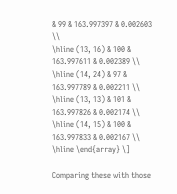& 99 & 163.997397 & 0.002603 \\
\hline (13, 16) & 100 & 163.997611 & 0.002389 \\
\hline (14, 24) & 97 & 163.997789 & 0.002211 \\
\hline (13, 13) & 101 & 163.997826 & 0.002174 \\
\hline (14, 15) & 100 & 163.997833 & 0.002167 \\
\hline \end{array} \]

Comparing these with those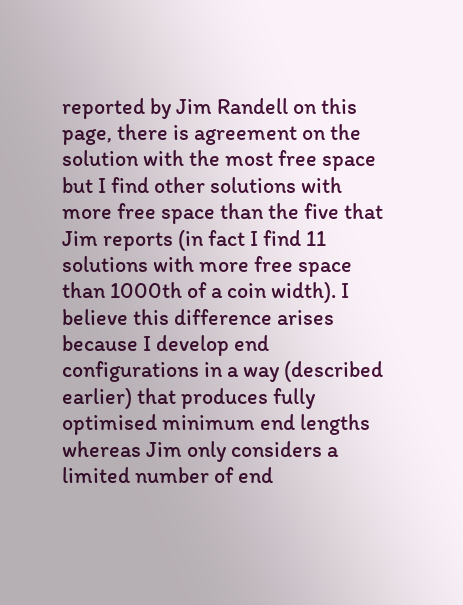reported by Jim Randell on this page, there is agreement on the solution with the most free space but I find other solutions with more free space than the five that Jim reports (in fact I find 11 solutions with more free space than 1000th of a coin width). I believe this difference arises because I develop end configurations in a way (described earlier) that produces fully optimised minimum end lengths whereas Jim only considers a limited number of end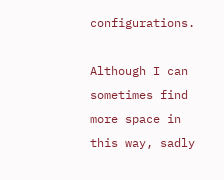configurations.

Although I can sometimes find more space in this way, sadly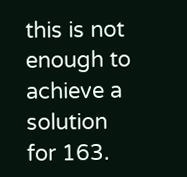this is not enough to achieve a solution for 163.